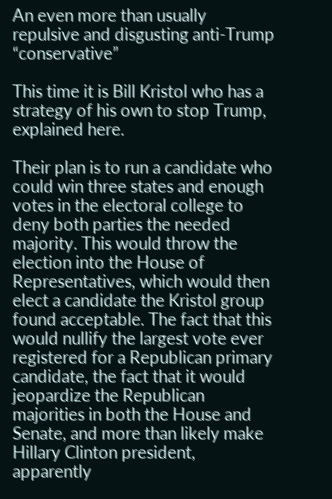An even more than usually repulsive and disgusting anti-Trump “conservative”

This time it is Bill Kristol who has a strategy of his own to stop Trump, explained here.

Their plan is to run a candidate who could win three states and enough votes in the electoral college to deny both parties the needed majority. This would throw the election into the House of Representatives, which would then elect a candidate the Kristol group found acceptable. The fact that this would nullify the largest vote ever registered for a Republican primary candidate, the fact that it would jeopardize the Republican majorities in both the House and Senate, and more than likely make Hillary Clinton president, apparently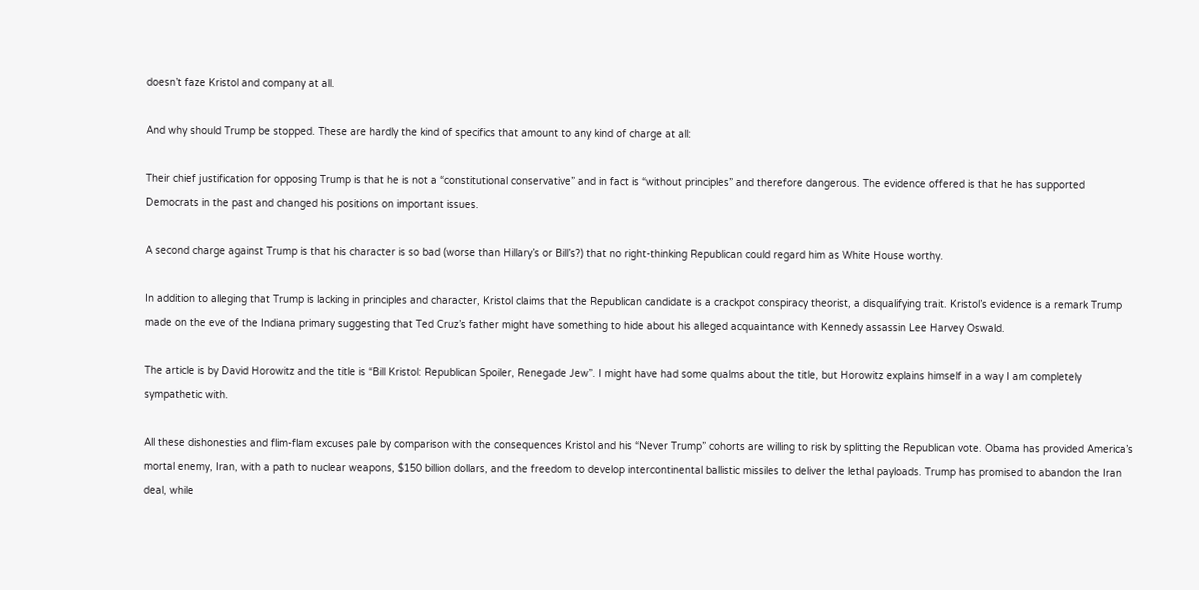doesn’t faze Kristol and company at all.

And why should Trump be stopped. These are hardly the kind of specifics that amount to any kind of charge at all:

Their chief justification for opposing Trump is that he is not a “constitutional conservative” and in fact is “without principles” and therefore dangerous. The evidence offered is that he has supported Democrats in the past and changed his positions on important issues.

A second charge against Trump is that his character is so bad (worse than Hillary’s or Bill’s?) that no right-thinking Republican could regard him as White House worthy.

In addition to alleging that Trump is lacking in principles and character, Kristol claims that the Republican candidate is a crackpot conspiracy theorist, a disqualifying trait. Kristol’s evidence is a remark Trump made on the eve of the Indiana primary suggesting that Ted Cruz’s father might have something to hide about his alleged acquaintance with Kennedy assassin Lee Harvey Oswald.

The article is by David Horowitz and the title is “Bill Kristol: Republican Spoiler, Renegade Jew”. I might have had some qualms about the title, but Horowitz explains himself in a way I am completely sympathetic with.

All these dishonesties and flim-flam excuses pale by comparison with the consequences Kristol and his “Never Trump” cohorts are willing to risk by splitting the Republican vote. Obama has provided America’s mortal enemy, Iran, with a path to nuclear weapons, $150 billion dollars, and the freedom to develop intercontinental ballistic missiles to deliver the lethal payloads. Trump has promised to abandon the Iran deal, while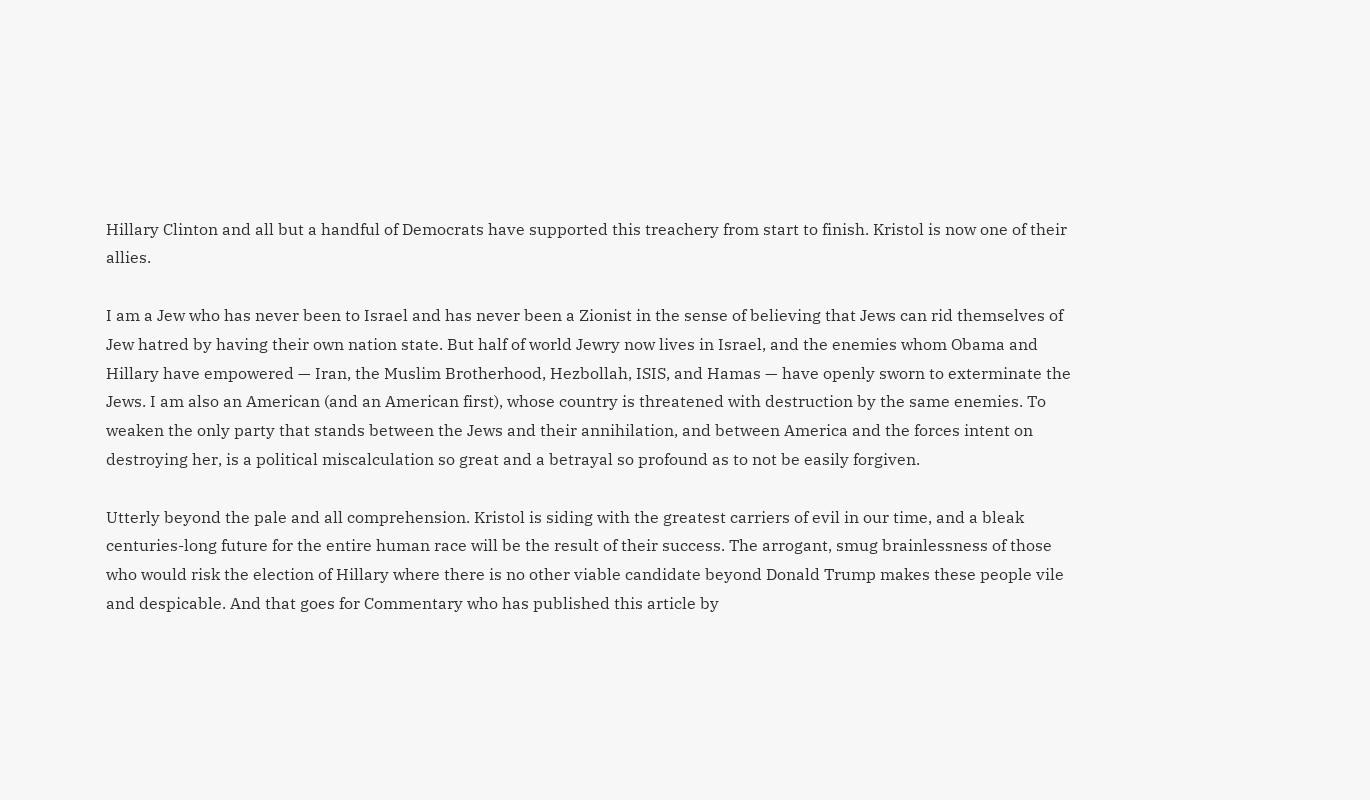Hillary Clinton and all but a handful of Democrats have supported this treachery from start to finish. Kristol is now one of their allies.

I am a Jew who has never been to Israel and has never been a Zionist in the sense of believing that Jews can rid themselves of Jew hatred by having their own nation state. But half of world Jewry now lives in Israel, and the enemies whom Obama and Hillary have empowered — Iran, the Muslim Brotherhood, Hezbollah, ISIS, and Hamas — have openly sworn to exterminate the Jews. I am also an American (and an American first), whose country is threatened with destruction by the same enemies. To weaken the only party that stands between the Jews and their annihilation, and between America and the forces intent on destroying her, is a political miscalculation so great and a betrayal so profound as to not be easily forgiven.

Utterly beyond the pale and all comprehension. Kristol is siding with the greatest carriers of evil in our time, and a bleak centuries-long future for the entire human race will be the result of their success. The arrogant, smug brainlessness of those who would risk the election of Hillary where there is no other viable candidate beyond Donald Trump makes these people vile and despicable. And that goes for Commentary who has published this article by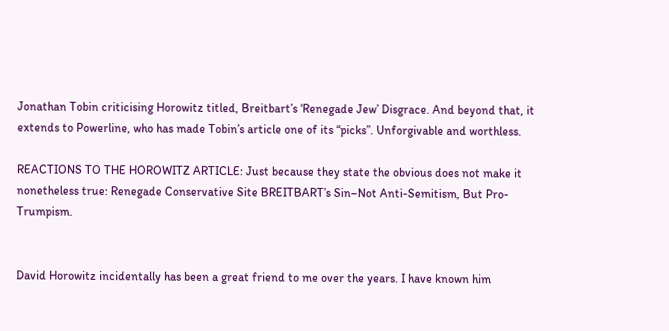Jonathan Tobin criticising Horowitz titled, Breitbart’s ‘Renegade Jew’ Disgrace. And beyond that, it extends to Powerline, who has made Tobin’s article one of its “picks”. Unforgivable and worthless.

REACTIONS TO THE HOROWITZ ARTICLE: Just because they state the obvious does not make it nonetheless true: Renegade Conservative Site BREITBART’s Sin–Not Anti-Semitism, But Pro-Trumpism.


David Horowitz incidentally has been a great friend to me over the years. I have known him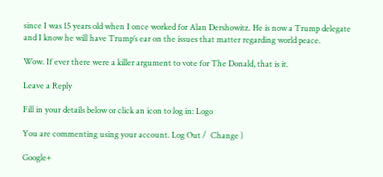since I was 15 years old when I once worked for Alan Dershowitz. He is now a Trump delegate and I know he will have Trump’s ear on the issues that matter regarding world peace.

Wow. If ever there were a killer argument to vote for The Donald, that is it.

Leave a Reply

Fill in your details below or click an icon to log in: Logo

You are commenting using your account. Log Out /  Change )

Google+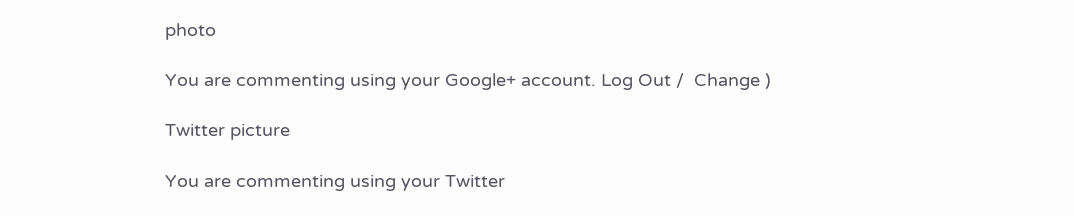photo

You are commenting using your Google+ account. Log Out /  Change )

Twitter picture

You are commenting using your Twitter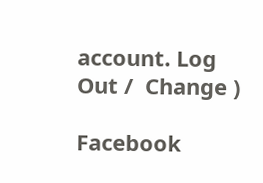account. Log Out /  Change )

Facebook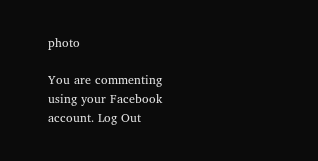photo

You are commenting using your Facebook account. Log Out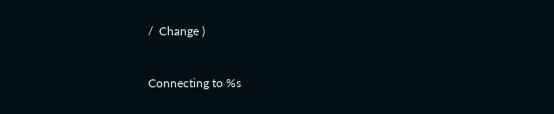/  Change )


Connecting to %s